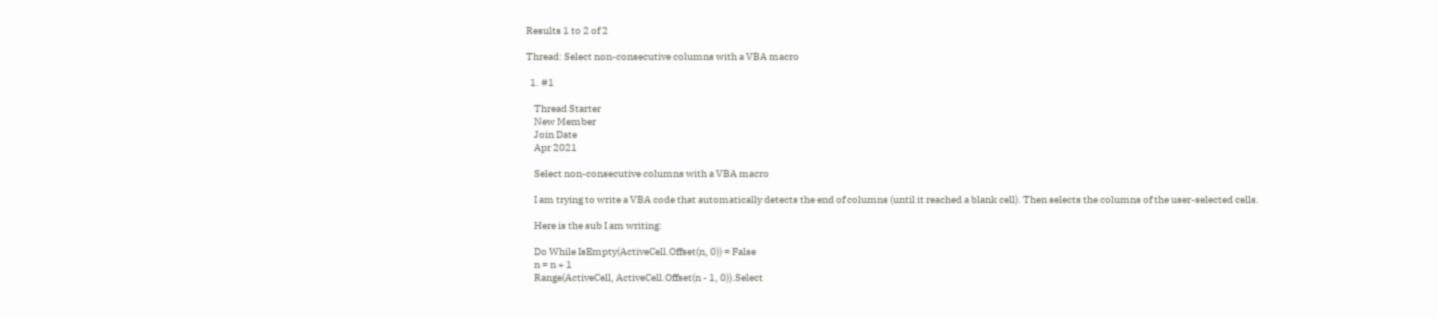Results 1 to 2 of 2

Thread: Select non-consecutive columns with a VBA macro

  1. #1

    Thread Starter
    New Member
    Join Date
    Apr 2021

    Select non-consecutive columns with a VBA macro

    I am trying to write a VBA code that automatically detects the end of columns (until it reached a blank cell). Then selects the columns of the user-selected cells.

    Here is the sub I am writing:

    Do While IsEmpty(ActiveCell.Offset(n, 0)) = False
    n = n + 1
    Range(ActiveCell, ActiveCell.Offset(n - 1, 0)).Select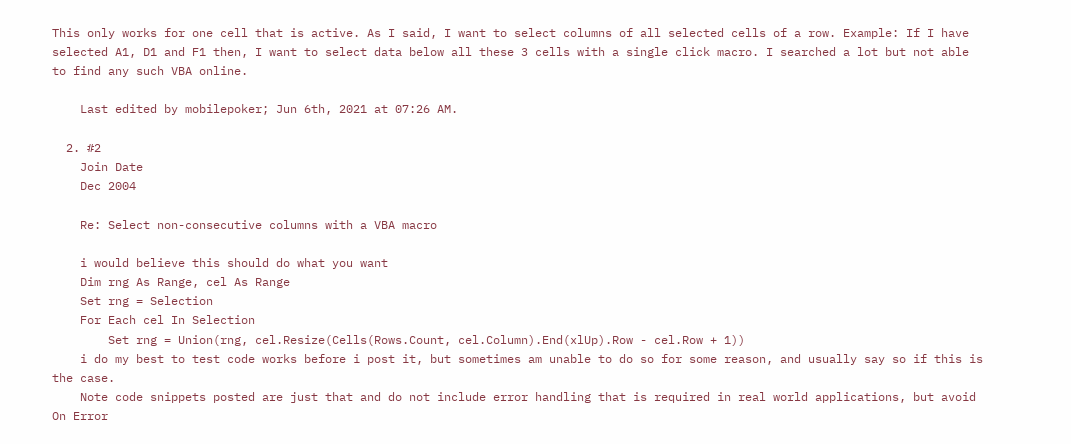This only works for one cell that is active. As I said, I want to select columns of all selected cells of a row. Example: If I have selected A1, D1 and F1 then, I want to select data below all these 3 cells with a single click macro. I searched a lot but not able to find any such VBA online.

    Last edited by mobilepoker; Jun 6th, 2021 at 07:26 AM.

  2. #2
    Join Date
    Dec 2004

    Re: Select non-consecutive columns with a VBA macro

    i would believe this should do what you want
    Dim rng As Range, cel As Range
    Set rng = Selection
    For Each cel In Selection
        Set rng = Union(rng, cel.Resize(Cells(Rows.Count, cel.Column).End(xlUp).Row - cel.Row + 1))
    i do my best to test code works before i post it, but sometimes am unable to do so for some reason, and usually say so if this is the case.
    Note code snippets posted are just that and do not include error handling that is required in real world applications, but avoid On Error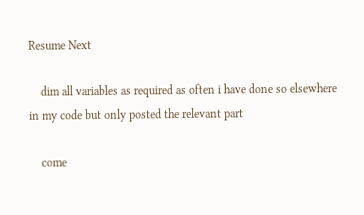Resume Next

    dim all variables as required as often i have done so elsewhere in my code but only posted the relevant part

    come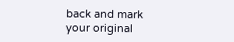back and mark your original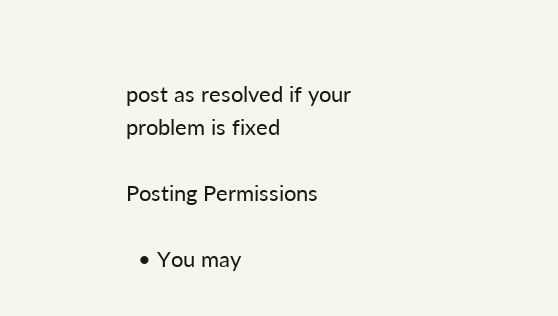post as resolved if your problem is fixed

Posting Permissions

  • You may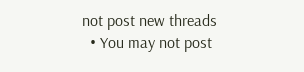not post new threads
  • You may not post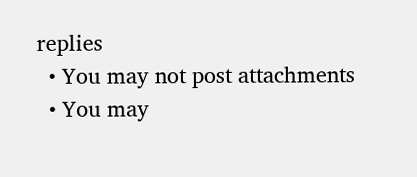replies
  • You may not post attachments
  • You may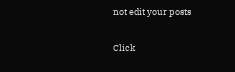not edit your posts

Click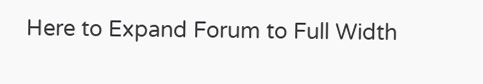Here to Expand Forum to Full Width